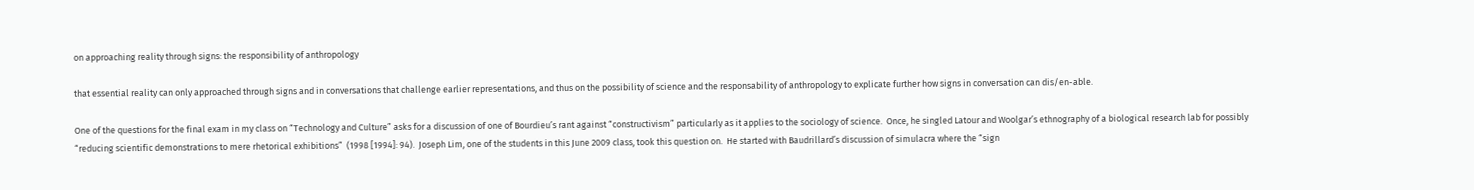on approaching reality through signs: the responsibility of anthropology

that essential reality can only approached through signs and in conversations that challenge earlier representations, and thus on the possibility of science and the responsability of anthropology to explicate further how signs in conversation can dis/en-able.

One of the questions for the final exam in my class on “Technology and Culture” asks for a discussion of one of Bourdieu’s rant against “constructivism” particularly as it applies to the sociology of science.  Once, he singled Latour and Woolgar’s ethnography of a biological research lab for possibly “reducing scientific demonstrations to mere rhetorical exhibitions”  (1998 [1994]: 94).  Joseph Lim, one of the students in this June 2009 class, took this question on.  He started with Baudrillard’s discussion of simulacra where the “sign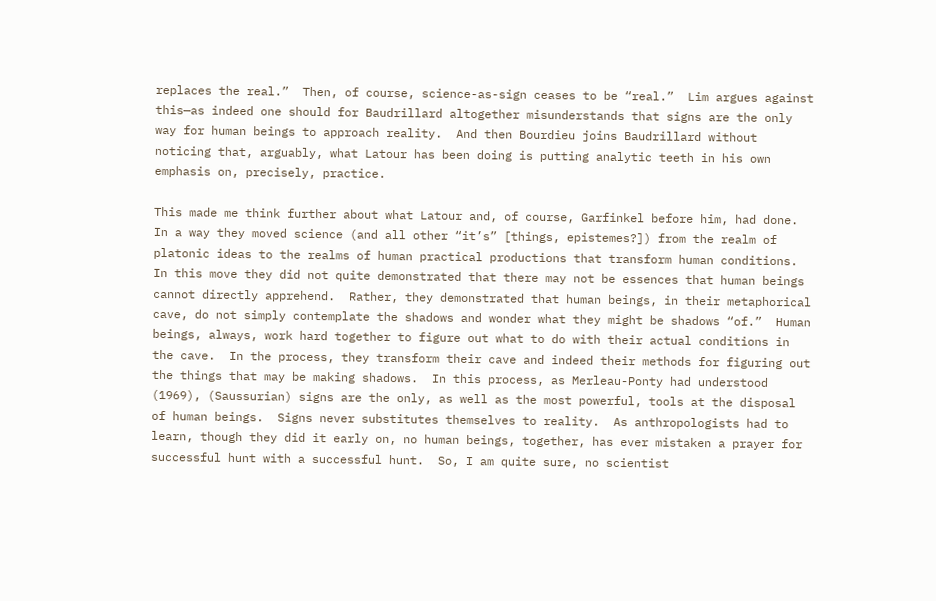replaces the real.”  Then, of course, science-as-sign ceases to be “real.”  Lim argues against this—as indeed one should for Baudrillard altogether misunderstands that signs are the only way for human beings to approach reality.  And then Bourdieu joins Baudrillard without noticing that, arguably, what Latour has been doing is putting analytic teeth in his own emphasis on, precisely, practice.

This made me think further about what Latour and, of course, Garfinkel before him, had done.  In a way they moved science (and all other “it’s” [things, epistemes?]) from the realm of platonic ideas to the realms of human practical productions that transform human conditions.  In this move they did not quite demonstrated that there may not be essences that human beings cannot directly apprehend.  Rather, they demonstrated that human beings, in their metaphorical cave, do not simply contemplate the shadows and wonder what they might be shadows “of.”  Human beings, always, work hard together to figure out what to do with their actual conditions in the cave.  In the process, they transform their cave and indeed their methods for figuring out the things that may be making shadows.  In this process, as Merleau-Ponty had understood (1969), (Saussurian) signs are the only, as well as the most powerful, tools at the disposal of human beings.  Signs never substitutes themselves to reality.  As anthropologists had to learn, though they did it early on, no human beings, together, has ever mistaken a prayer for successful hunt with a successful hunt.  So, I am quite sure, no scientist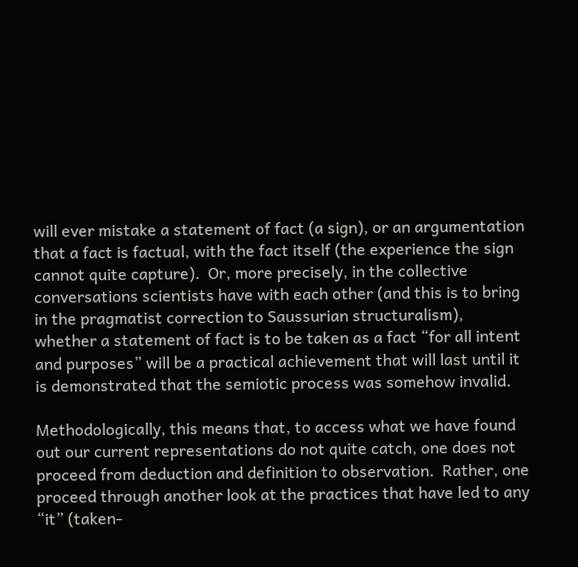will ever mistake a statement of fact (a sign), or an argumentation that a fact is factual, with the fact itself (the experience the sign cannot quite capture).  Or, more precisely, in the collective conversations scientists have with each other (and this is to bring in the pragmatist correction to Saussurian structuralism), whether a statement of fact is to be taken as a fact “for all intent and purposes” will be a practical achievement that will last until it is demonstrated that the semiotic process was somehow invalid.

Methodologically, this means that, to access what we have found out our current representations do not quite catch, one does not proceed from deduction and definition to observation.  Rather, one proceed through another look at the practices that have led to any “it” (taken-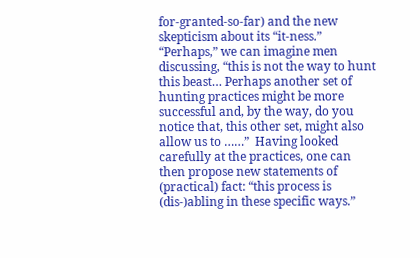for-granted-so-far) and the new skepticism about its “it-ness.”  “Perhaps,” we can imagine men discussing, “this is not the way to hunt this beast… Perhaps another set of hunting practices might be more successful and, by the way, do you notice that, this other set, might also allow us to ……”  Having looked carefully at the practices, one can then propose new statements of (practical) fact: “this process is (dis-)abling in these specific ways.”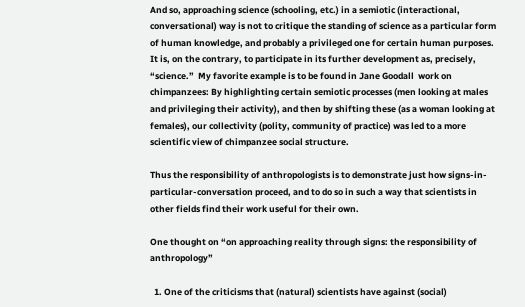And so, approaching science (schooling, etc.) in a semiotic (interactional, conversational) way is not to critique the standing of science as a particular form of human knowledge, and probably a privileged one for certain human purposes.  It is, on the contrary, to participate in its further development as, precisely, “science.”  My favorite example is to be found in Jane Goodall  work on chimpanzees: By highlighting certain semiotic processes (men looking at males and privileging their activity), and then by shifting these (as a woman looking at females), our collectivity (polity, community of practice) was led to a more scientific view of chimpanzee social structure.

Thus the responsibility of anthropologists is to demonstrate just how signs-in-particular-conversation proceed, and to do so in such a way that scientists in other fields find their work useful for their own.

One thought on “on approaching reality through signs: the responsibility of anthropology”

  1. One of the criticisms that (natural) scientists have against (social)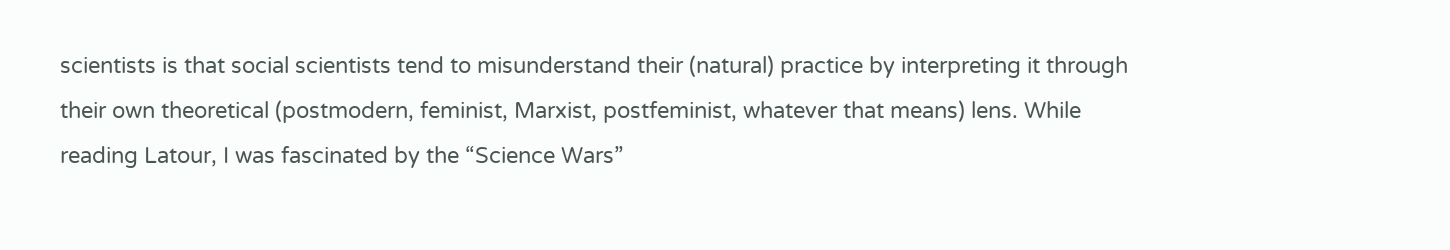scientists is that social scientists tend to misunderstand their (natural) practice by interpreting it through their own theoretical (postmodern, feminist, Marxist, postfeminist, whatever that means) lens. While reading Latour, I was fascinated by the “Science Wars”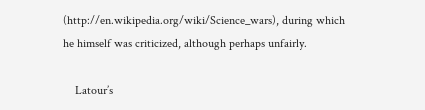(http://en.wikipedia.org/wiki/Science_wars), during which he himself was criticized, although perhaps unfairly.

    Latour’s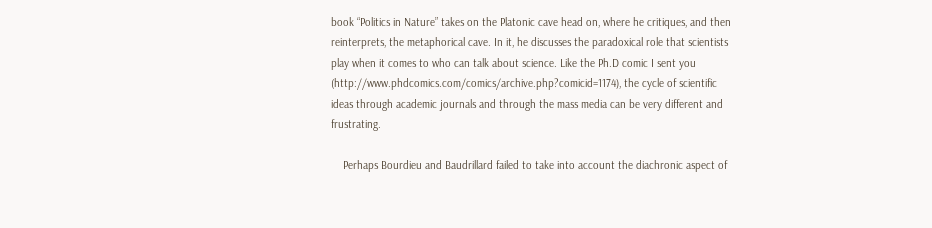book “Politics in Nature” takes on the Platonic cave head on, where he critiques, and then reinterprets, the metaphorical cave. In it, he discusses the paradoxical role that scientists play when it comes to who can talk about science. Like the Ph.D comic I sent you (http://www.phdcomics.com/comics/archive.php?comicid=1174), the cycle of scientific ideas through academic journals and through the mass media can be very different and frustrating.

    Perhaps Bourdieu and Baudrillard failed to take into account the diachronic aspect of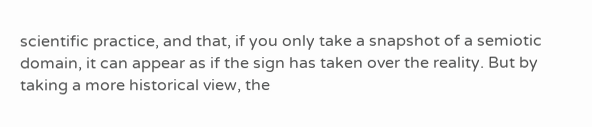scientific practice, and that, if you only take a snapshot of a semiotic domain, it can appear as if the sign has taken over the reality. But by taking a more historical view, the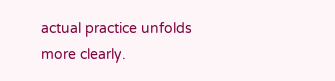actual practice unfolds more clearly.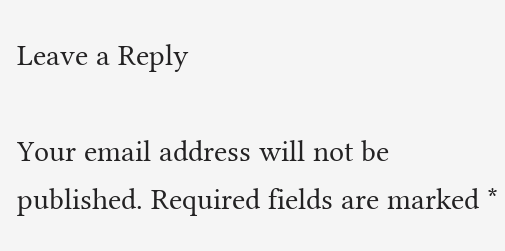Leave a Reply

Your email address will not be published. Required fields are marked *